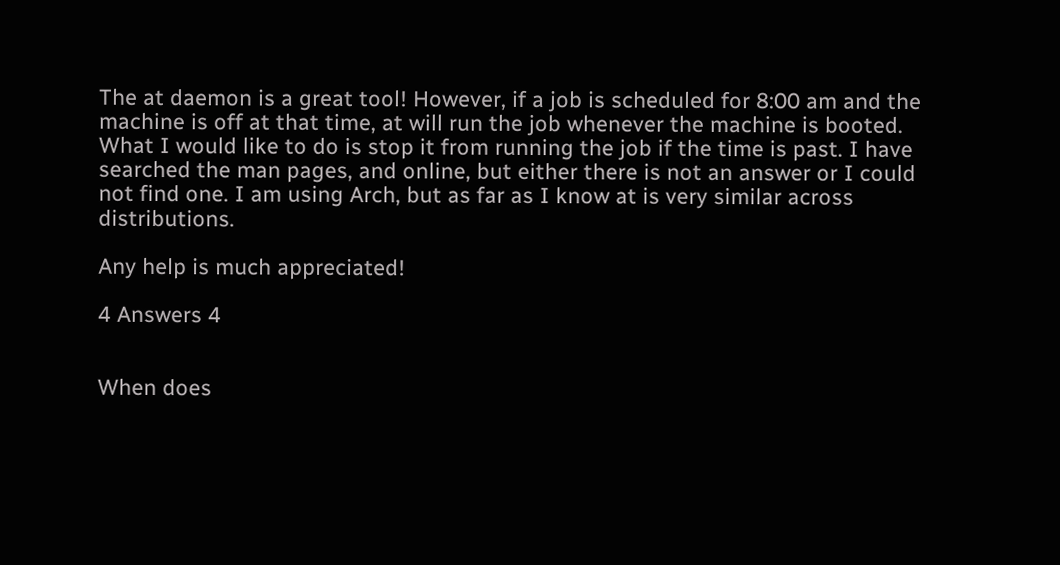The at daemon is a great tool! However, if a job is scheduled for 8:00 am and the machine is off at that time, at will run the job whenever the machine is booted. What I would like to do is stop it from running the job if the time is past. I have searched the man pages, and online, but either there is not an answer or I could not find one. I am using Arch, but as far as I know at is very similar across distributions.

Any help is much appreciated!

4 Answers 4


When does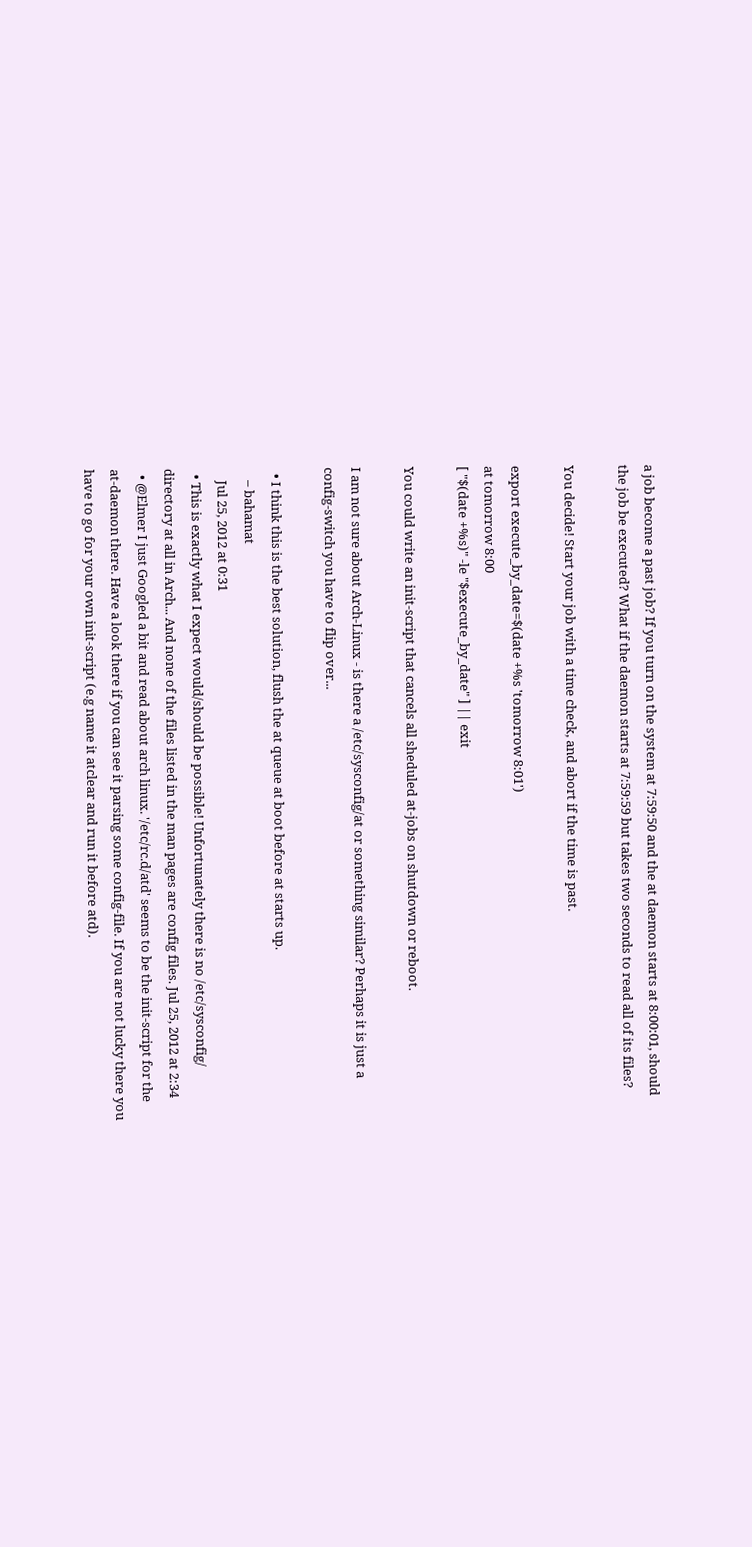a job become a past job? If you turn on the system at 7:59:50 and the at daemon starts at 8:00:01, should the job be executed? What if the daemon starts at 7:59:59 but takes two seconds to read all of its files?

You decide! Start your job with a time check, and abort if the time is past.

export execute_by_date=$(date +%s 'tomorrow 8:01')
at tomorrow 8:00
[ "$(date +%s)" -le "$execute_by_date" ] || exit

You could write an init-script that cancels all sheduled at-jobs on shutdown or reboot.

I am not sure about Arch-Linux - is there a /etc/sysconfig/at or something similar? Perhaps it is just a config-switch you have to flip over...

  • I think this is the best solution, flush the at queue at boot before at starts up.
    – bahamat
    Jul 25, 2012 at 0:31
  • This is exactly what I expect would/should be possible! Unfortunately there is no /etc/sysconfig/ directory at all in Arch... And none of the files listed in the man pages are config files. Jul 25, 2012 at 2:34
  • @Elmer I just Googled a bit and read about arch linux. '/etc/rc.d/atd' seems to be the init-script for the at-daemon there. Have a look there if you can see it parsing some config-file. If you are not lucky there you have to go for your own init-script (e.g name it atclear and run it before atd).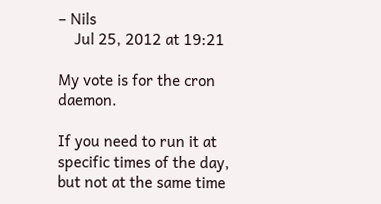– Nils
    Jul 25, 2012 at 19:21

My vote is for the cron daemon.

If you need to run it at specific times of the day, but not at the same time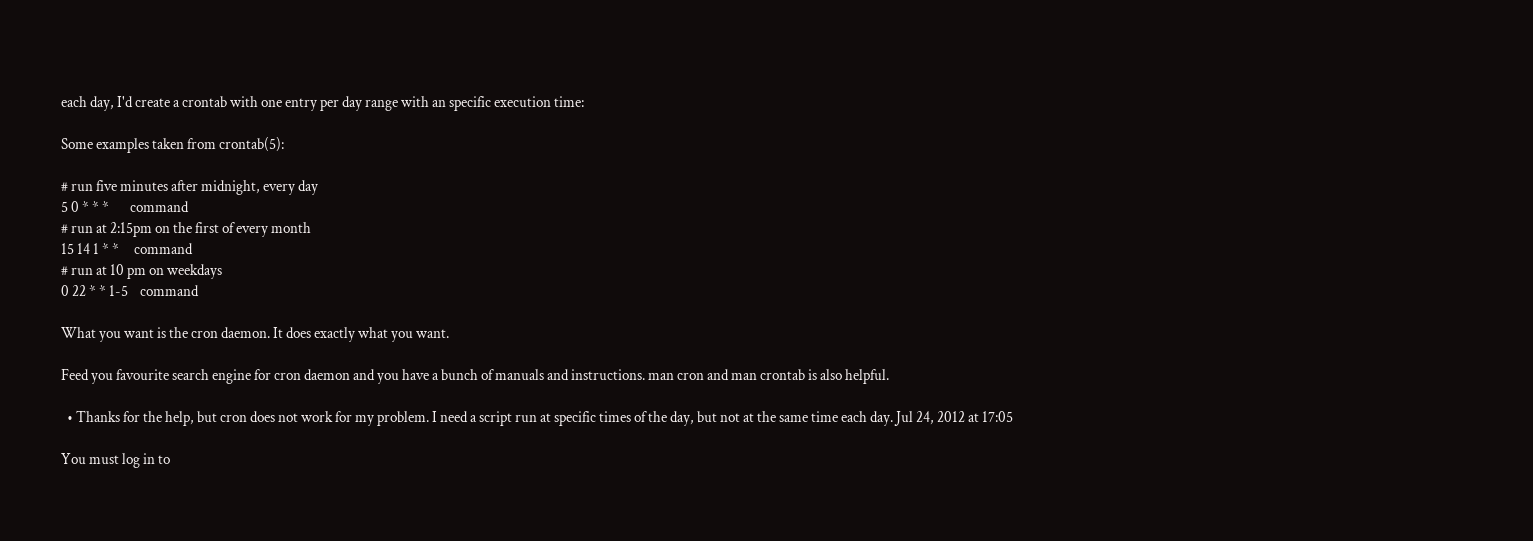each day, I'd create a crontab with one entry per day range with an specific execution time:

Some examples taken from crontab(5):

# run five minutes after midnight, every day
5 0 * * *       command
# run at 2:15pm on the first of every month
15 14 1 * *     command
# run at 10 pm on weekdays
0 22 * * 1-5    command

What you want is the cron daemon. It does exactly what you want.

Feed you favourite search engine for cron daemon and you have a bunch of manuals and instructions. man cron and man crontab is also helpful.

  • Thanks for the help, but cron does not work for my problem. I need a script run at specific times of the day, but not at the same time each day. Jul 24, 2012 at 17:05

You must log in to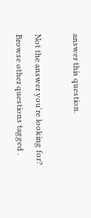answer this question.

Not the answer you're looking for? Browse other questions tagged .